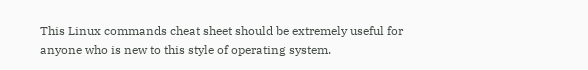This Linux commands cheat sheet should be extremely useful for anyone who is new to this style of operating system.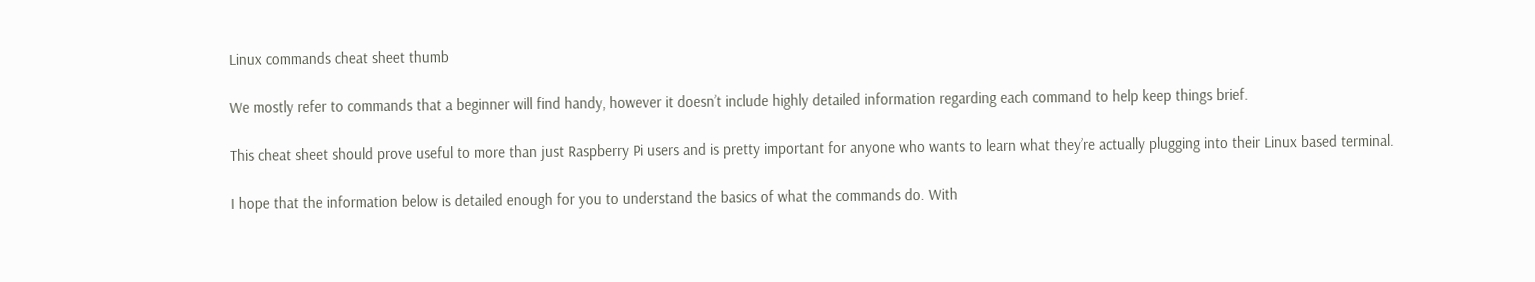Linux commands cheat sheet thumb

We mostly refer to commands that a beginner will find handy, however it doesn’t include highly detailed information regarding each command to help keep things brief.

This cheat sheet should prove useful to more than just Raspberry Pi users and is pretty important for anyone who wants to learn what they’re actually plugging into their Linux based terminal.

I hope that the information below is detailed enough for you to understand the basics of what the commands do. With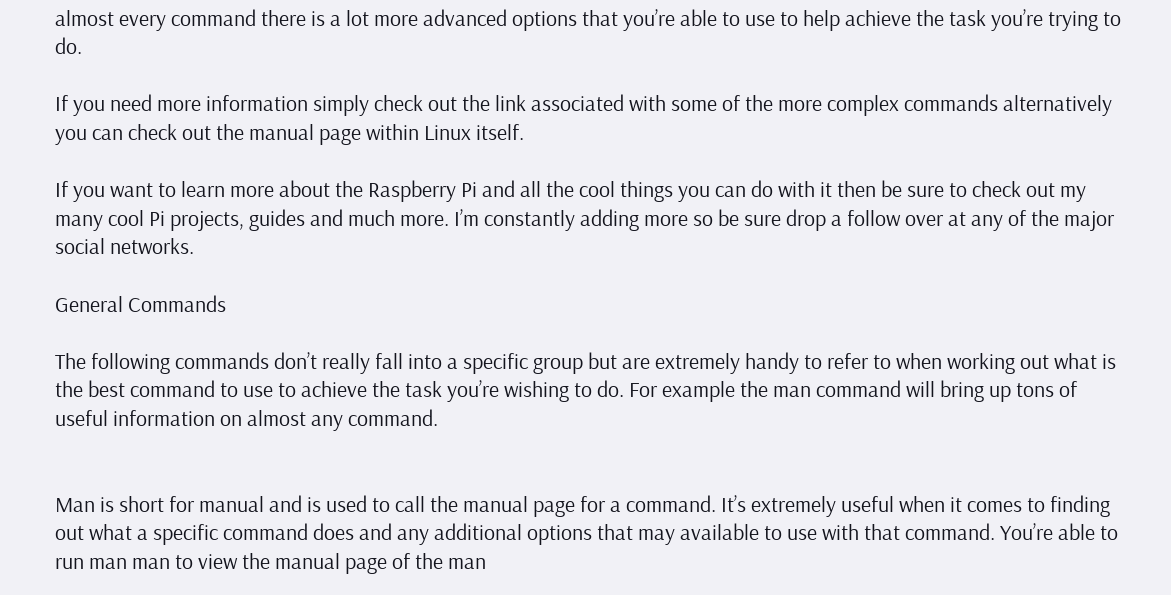almost every command there is a lot more advanced options that you’re able to use to help achieve the task you’re trying to do.

If you need more information simply check out the link associated with some of the more complex commands alternatively you can check out the manual page within Linux itself.

If you want to learn more about the Raspberry Pi and all the cool things you can do with it then be sure to check out my many cool Pi projects, guides and much more. I’m constantly adding more so be sure drop a follow over at any of the major social networks.

General Commands

The following commands don’t really fall into a specific group but are extremely handy to refer to when working out what is the best command to use to achieve the task you’re wishing to do. For example the man command will bring up tons of useful information on almost any command.


Man is short for manual and is used to call the manual page for a command. It’s extremely useful when it comes to finding out what a specific command does and any additional options that may available to use with that command. You’re able to run man man to view the manual page of the man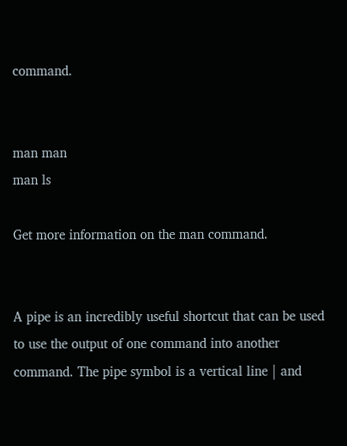command.


man man
man ls

Get more information on the man command.


A pipe is an incredibly useful shortcut that can be used to use the output of one command into another command. The pipe symbol is a vertical line | and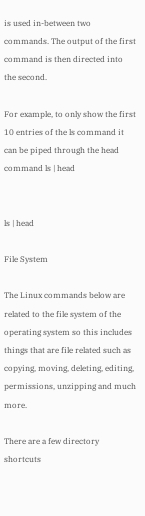is used in-between two commands. The output of the first command is then directed into the second.

For example, to only show the first 10 entries of the ls command it can be piped through the head command ls | head


ls | head

File System

The Linux commands below are related to the file system of the operating system so this includes things that are file related such as copying, moving, deleting, editing, permissions, unzipping and much more.

There are a few directory shortcuts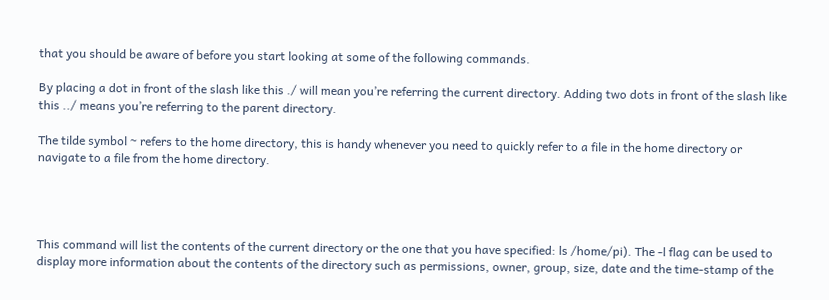that you should be aware of before you start looking at some of the following commands.

By placing a dot in front of the slash like this ./ will mean you’re referring the current directory. Adding two dots in front of the slash like this ../ means you’re referring to the parent directory.

The tilde symbol ~ refers to the home directory, this is handy whenever you need to quickly refer to a file in the home directory or navigate to a file from the home directory.




This command will list the contents of the current directory or the one that you have specified: ls /home/pi). The -l flag can be used to display more information about the contents of the directory such as permissions, owner, group, size, date and the time-stamp of the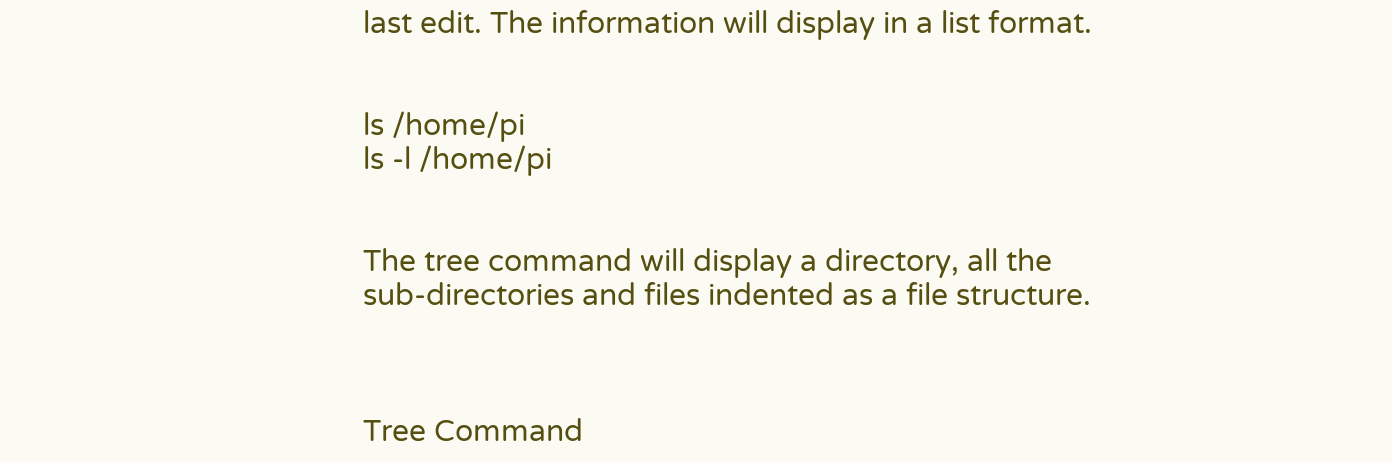last edit. The information will display in a list format.


ls /home/pi
ls -l /home/pi


The tree command will display a directory, all the sub-directories and files indented as a file structure.



Tree Command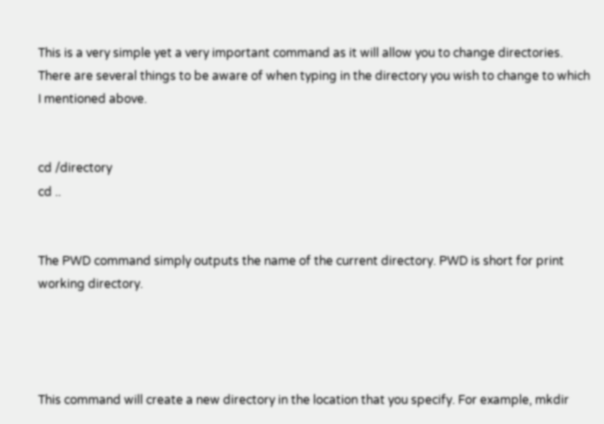This is a very simple yet a very important command as it will allow you to change directories. There are several things to be aware of when typing in the directory you wish to change to which I mentioned above.


cd /directory
cd ..


The PWD command simply outputs the name of the current directory. PWD is short for print working directory.




This command will create a new directory in the location that you specify. For example, mkdir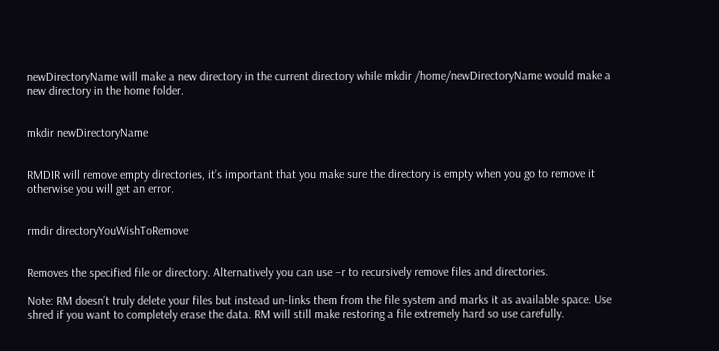newDirectoryName will make a new directory in the current directory while mkdir /home/newDirectoryName would make a new directory in the home folder.


mkdir newDirectoryName


RMDIR will remove empty directories, it’s important that you make sure the directory is empty when you go to remove it otherwise you will get an error.


rmdir directoryYouWishToRemove


Removes the specified file or directory. Alternatively you can use –r to recursively remove files and directories.

Note: RM doesn’t truly delete your files but instead un-links them from the file system and marks it as available space. Use shred if you want to completely erase the data. RM will still make restoring a file extremely hard so use carefully.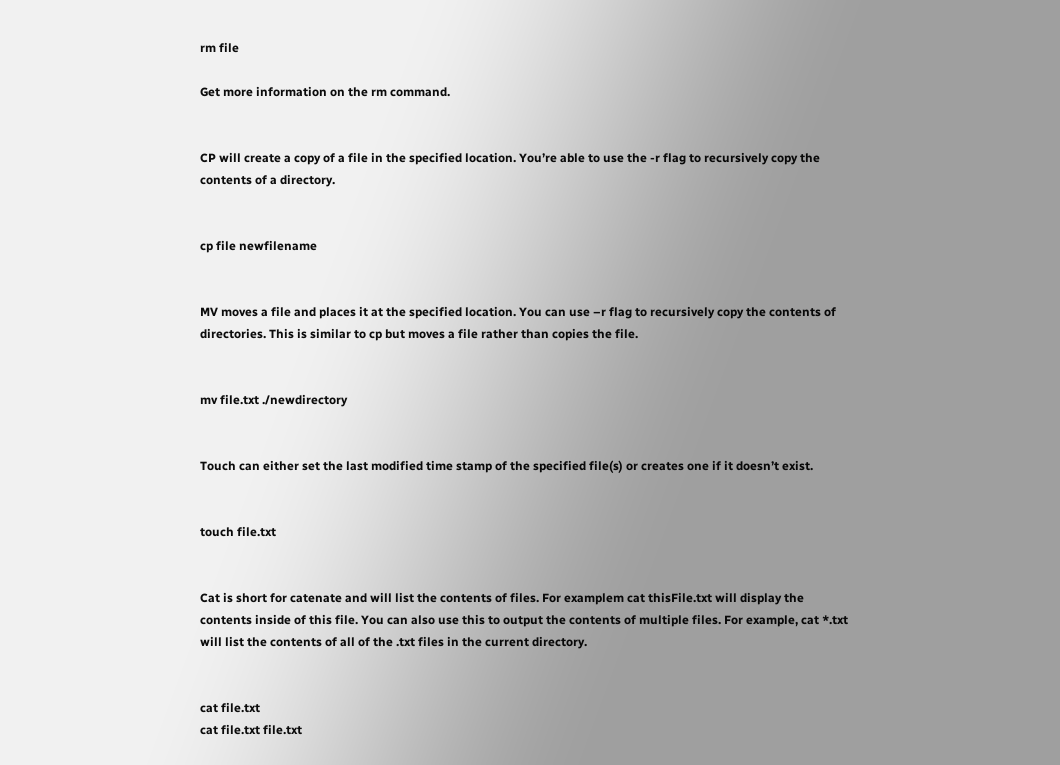rm file

Get more information on the rm command.


CP will create a copy of a file in the specified location. You’re able to use the -r flag to recursively copy the contents of a directory.


cp file newfilename


MV moves a file and places it at the specified location. You can use –r flag to recursively copy the contents of directories. This is similar to cp but moves a file rather than copies the file.


mv file.txt ./newdirectory


Touch can either set the last modified time stamp of the specified file(s) or creates one if it doesn’t exist.


touch file.txt


Cat is short for catenate and will list the contents of files. For examplem cat thisFile.txt will display the contents inside of this file. You can also use this to output the contents of multiple files. For example, cat *.txt will list the contents of all of the .txt files in the current directory.


cat file.txt
cat file.txt file.txt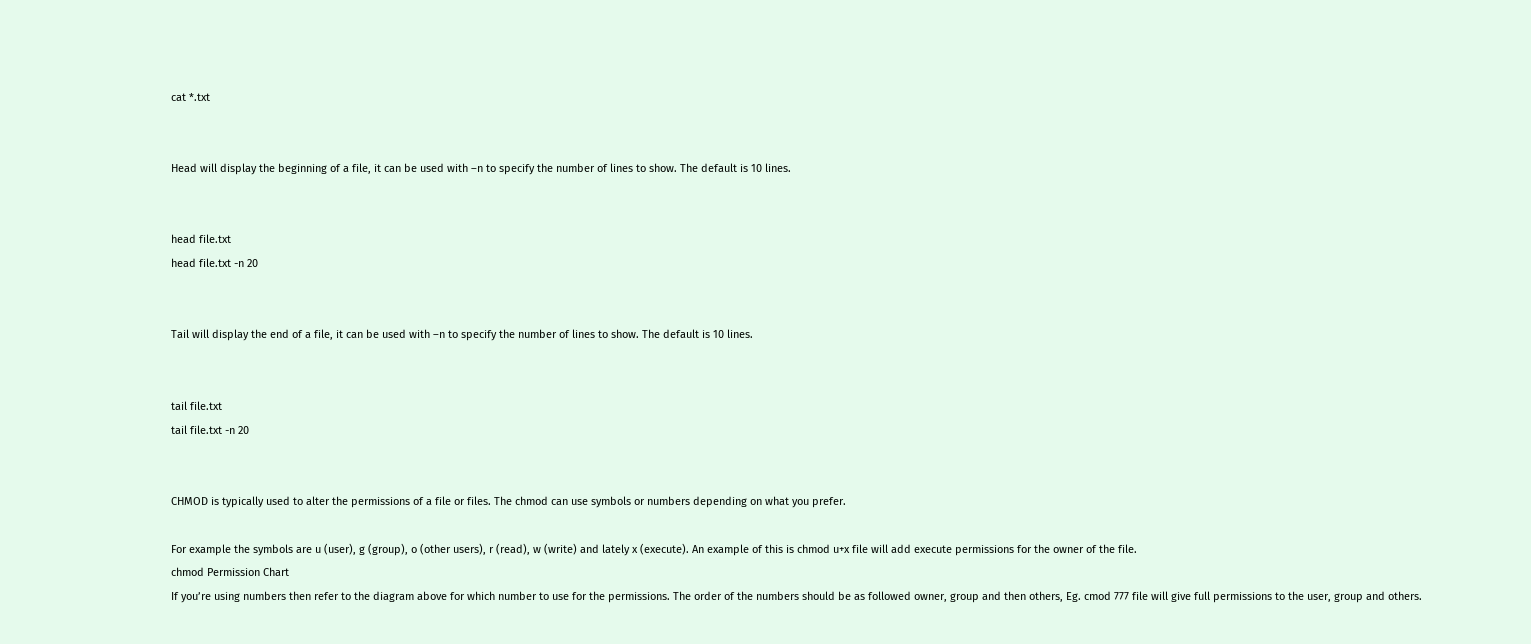cat *.txt


Head will display the beginning of a file, it can be used with –n to specify the number of lines to show. The default is 10 lines.


head file.txt
head file.txt -n 20


Tail will display the end of a file, it can be used with –n to specify the number of lines to show. The default is 10 lines.


tail file.txt
tail file.txt -n 20


CHMOD is typically used to alter the permissions of a file or files. The chmod can use symbols or numbers depending on what you prefer.

For example the symbols are u (user), g (group), o (other users), r (read), w (write) and lately x (execute). An example of this is chmod u+x file will add execute permissions for the owner of the file.
chmod Permission Chart
If you’re using numbers then refer to the diagram above for which number to use for the permissions. The order of the numbers should be as followed owner, group and then others, Eg. cmod 777 file will give full permissions to the user, group and others.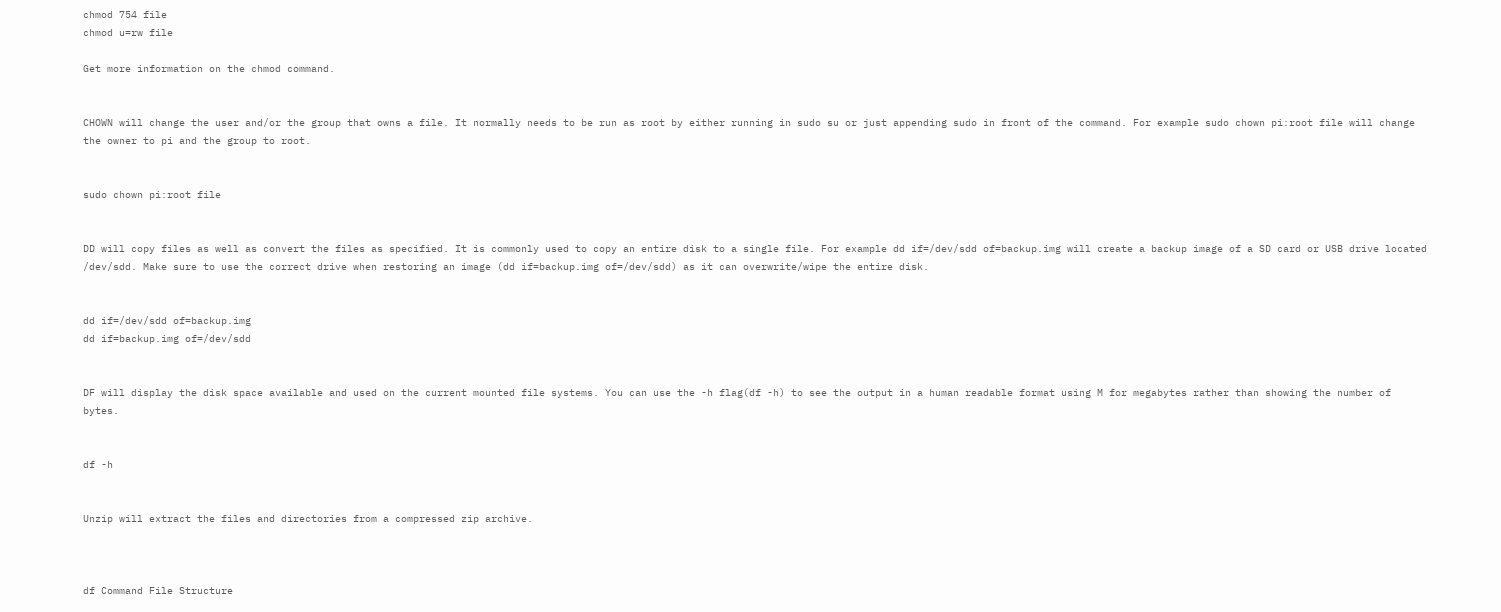chmod 754 file
chmod u=rw file

Get more information on the chmod command.


CHOWN will change the user and/or the group that owns a file. It normally needs to be run as root by either running in sudo su or just appending sudo in front of the command. For example sudo chown pi:root file will change the owner to pi and the group to root.


sudo chown pi:root file


DD will copy files as well as convert the files as specified. It is commonly used to copy an entire disk to a single file. For example dd if=/dev/sdd of=backup.img will create a backup image of a SD card or USB drive located /dev/sdd. Make sure to use the correct drive when restoring an image (dd if=backup.img of=/dev/sdd) as it can overwrite/wipe the entire disk.


dd if=/dev/sdd of=backup.img
dd if=backup.img of=/dev/sdd


DF will display the disk space available and used on the current mounted file systems. You can use the -h flag(df -h) to see the output in a human readable format using M for megabytes rather than showing the number of bytes.


df -h


Unzip will extract the files and directories from a compressed zip archive.



df Command File Structure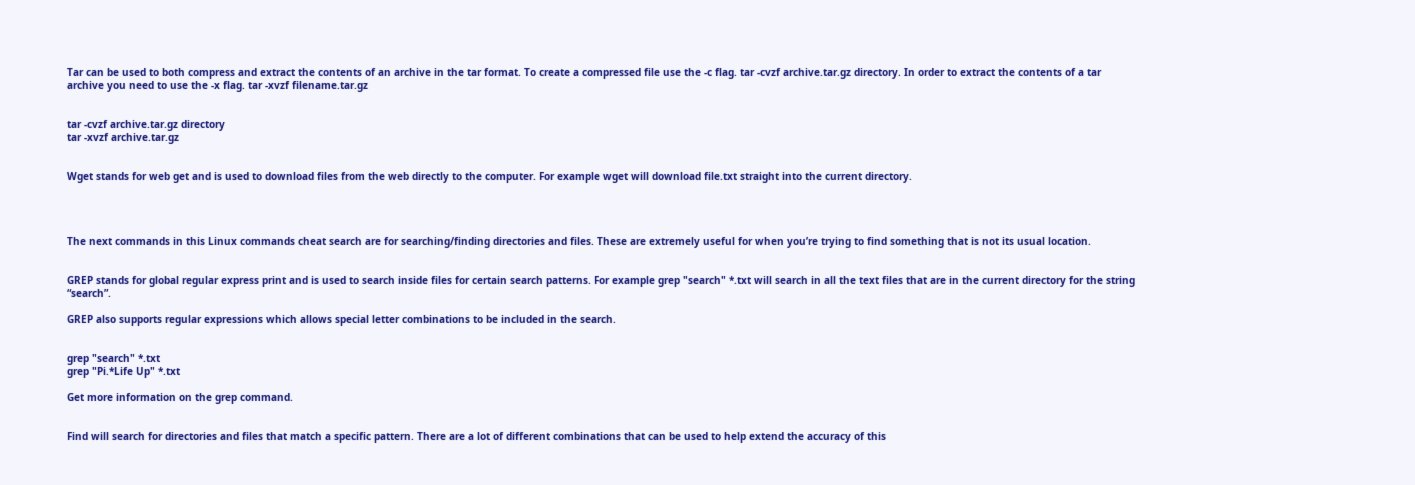Tar can be used to both compress and extract the contents of an archive in the tar format. To create a compressed file use the -c flag. tar -cvzf archive.tar.gz directory. In order to extract the contents of a tar archive you need to use the -x flag. tar -xvzf filename.tar.gz


tar -cvzf archive.tar.gz directory
tar -xvzf archive.tar.gz


Wget stands for web get and is used to download files from the web directly to the computer. For example wget will download file.txt straight into the current directory.




The next commands in this Linux commands cheat search are for searching/finding directories and files. These are extremely useful for when you’re trying to find something that is not its usual location.


GREP stands for global regular express print and is used to search inside files for certain search patterns. For example grep "search" *.txt will search in all the text files that are in the current directory for the string “search”.

GREP also supports regular expressions which allows special letter combinations to be included in the search.


grep "search" *.txt
grep "Pi.*Life Up" *.txt

Get more information on the grep command.


Find will search for directories and files that match a specific pattern. There are a lot of different combinations that can be used to help extend the accuracy of this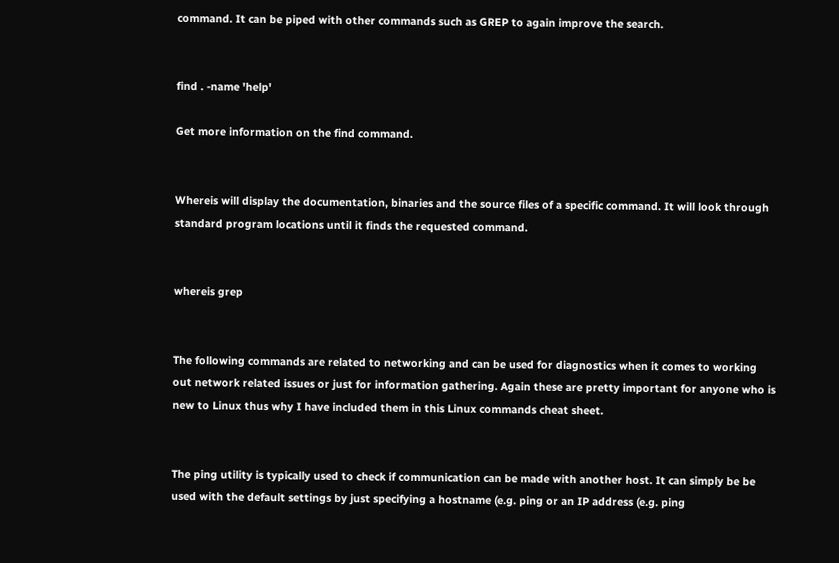command. It can be piped with other commands such as GREP to again improve the search.


find . -name 'help'

Get more information on the find command.


Whereis will display the documentation, binaries and the source files of a specific command. It will look through standard program locations until it finds the requested command.


whereis grep


The following commands are related to networking and can be used for diagnostics when it comes to working out network related issues or just for information gathering. Again these are pretty important for anyone who is new to Linux thus why I have included them in this Linux commands cheat sheet.


The ping utility is typically used to check if communication can be made with another host. It can simply be be used with the default settings by just specifying a hostname (e.g. ping or an IP address (e.g. ping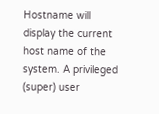Hostname will display the current host name of the system. A privileged (super) user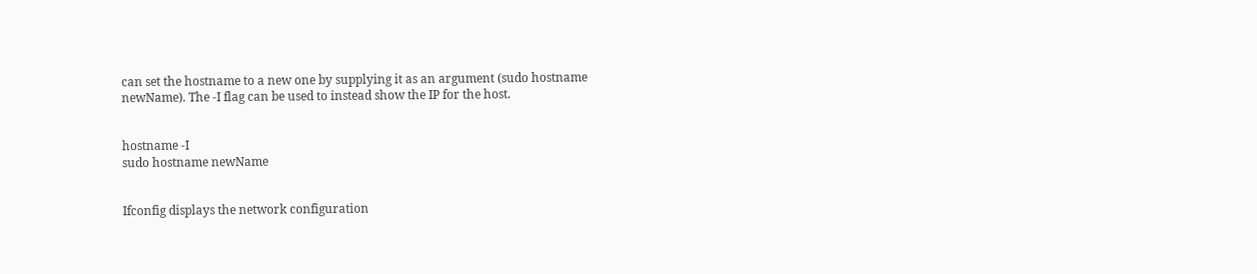can set the hostname to a new one by supplying it as an argument (sudo hostname newName). The -I flag can be used to instead show the IP for the host.


hostname -I
sudo hostname newName


Ifconfig displays the network configuration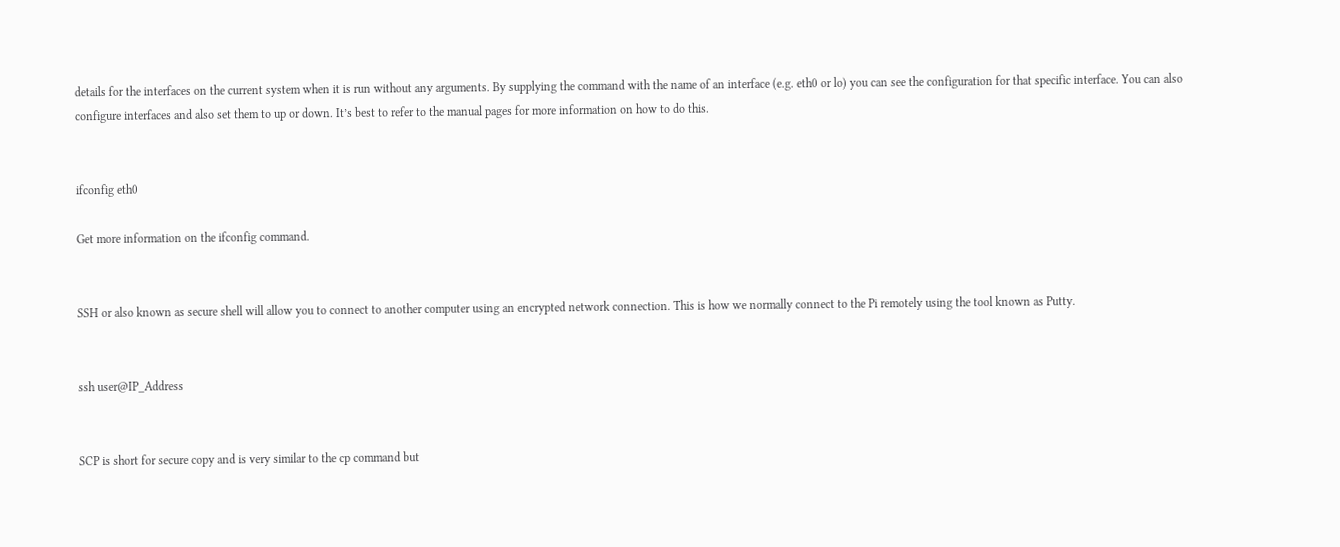details for the interfaces on the current system when it is run without any arguments. By supplying the command with the name of an interface (e.g. eth0 or lo) you can see the configuration for that specific interface. You can also configure interfaces and also set them to up or down. It’s best to refer to the manual pages for more information on how to do this.


ifconfig eth0

Get more information on the ifconfig command.


SSH or also known as secure shell will allow you to connect to another computer using an encrypted network connection. This is how we normally connect to the Pi remotely using the tool known as Putty.


ssh user@IP_Address


SCP is short for secure copy and is very similar to the cp command but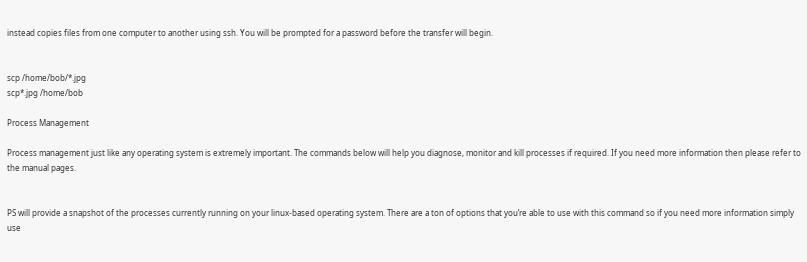instead copies files from one computer to another using ssh. You will be prompted for a password before the transfer will begin.


scp /home/bob/*.jpg
scp*.jpg /home/bob

Process Management

Process management just like any operating system is extremely important. The commands below will help you diagnose, monitor and kill processes if required. If you need more information then please refer to the manual pages.


PS will provide a snapshot of the processes currently running on your linux-based operating system. There are a ton of options that you’re able to use with this command so if you need more information simply use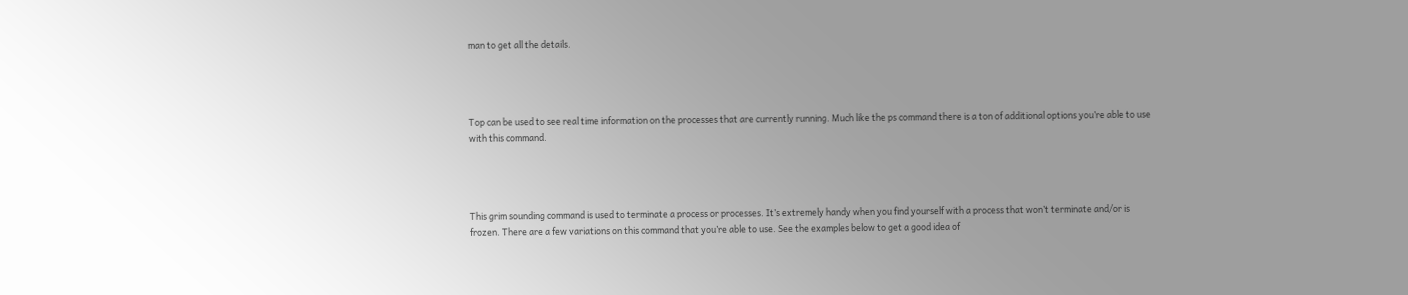man to get all the details.




Top can be used to see real time information on the processes that are currently running. Much like the ps command there is a ton of additional options you’re able to use with this command.




This grim sounding command is used to terminate a process or processes. It’s extremely handy when you find yourself with a process that won’t terminate and/or is frozen. There are a few variations on this command that you’re able to use. See the examples below to get a good idea of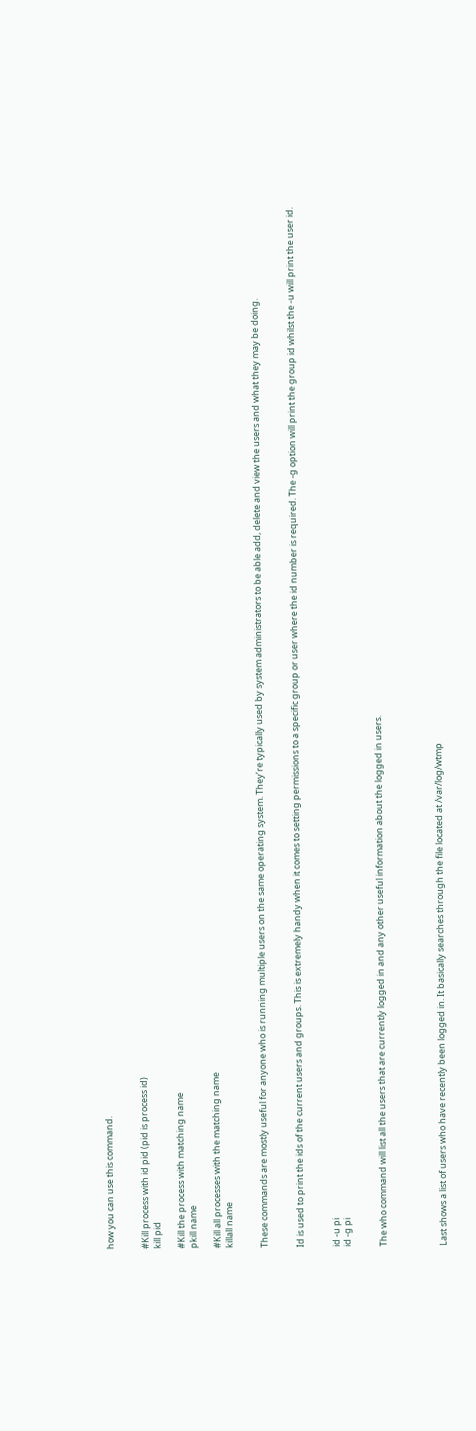how you can use this command.


#Kill process with id pid (pid is process id)
kill pid

#Kill the process with matching name
pkill name

#Kill all processes with the matching name
killall name


These commands are mostly useful for anyone who is running multiple users on the same operating system. They’re typically used by system administrators to be able add, delete and view the users and what they may be doing.


Id is used to print the ids of the current users and groups. This is extremely handy when it comes to setting permissions to a specific group or user where the id number is required. The -g option will print the group id whilst the -u will print the user id.


id -u pi
id -g pi


The who command will list all the users that are currently logged in and any other useful information about the logged in users.




Last shows a list of users who have recently been logged in. It basically searches through the file located at /var/log/wtmp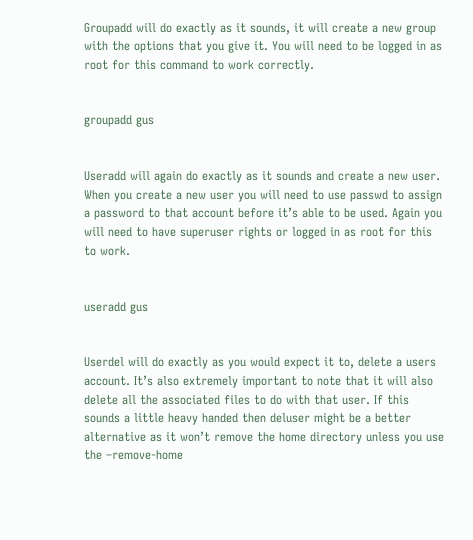Groupadd will do exactly as it sounds, it will create a new group with the options that you give it. You will need to be logged in as root for this command to work correctly.


groupadd gus


Useradd will again do exactly as it sounds and create a new user. When you create a new user you will need to use passwd to assign a password to that account before it’s able to be used. Again you will need to have superuser rights or logged in as root for this to work.


useradd gus


Userdel will do exactly as you would expect it to, delete a users account. It’s also extremely important to note that it will also delete all the associated files to do with that user. If this sounds a little heavy handed then deluser might be a better alternative as it won’t remove the home directory unless you use the –remove-home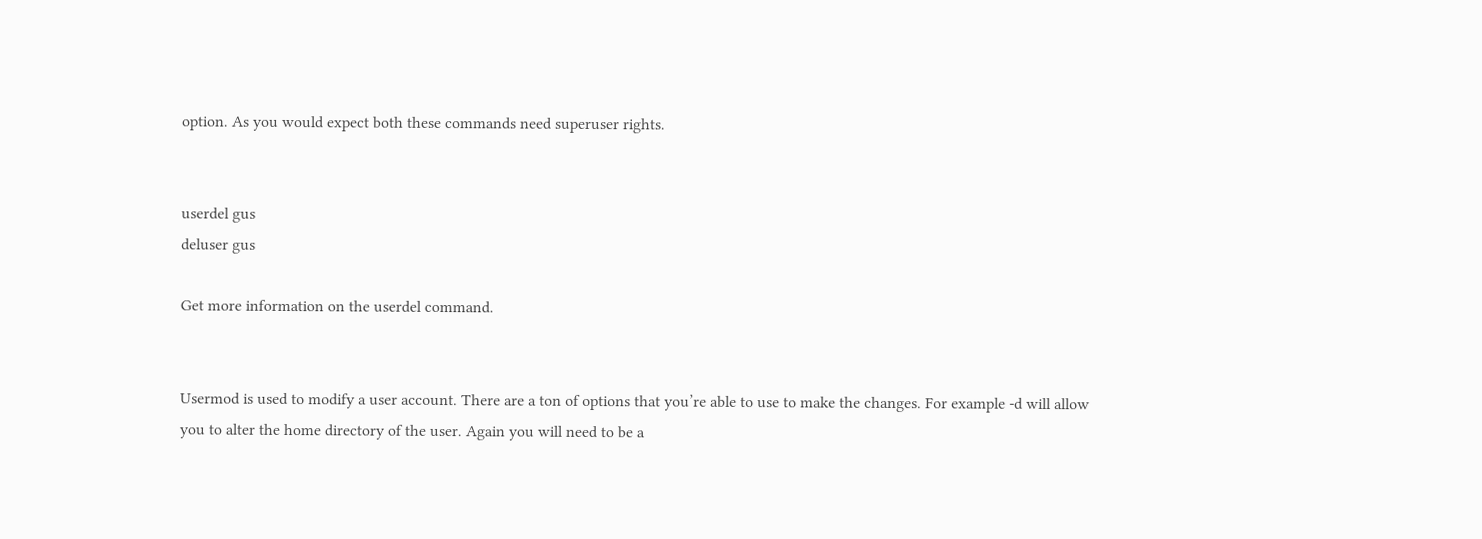option. As you would expect both these commands need superuser rights.


userdel gus
deluser gus

Get more information on the userdel command.


Usermod is used to modify a user account. There are a ton of options that you’re able to use to make the changes. For example -d will allow you to alter the home directory of the user. Again you will need to be a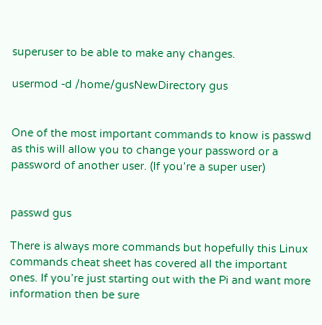superuser to be able to make any changes.

usermod -d /home/gusNewDirectory gus


One of the most important commands to know is passwd as this will allow you to change your password or a password of another user. (If you’re a super user)


passwd gus

There is always more commands but hopefully this Linux commands cheat sheet has covered all the important ones. If you’re just starting out with the Pi and want more information then be sure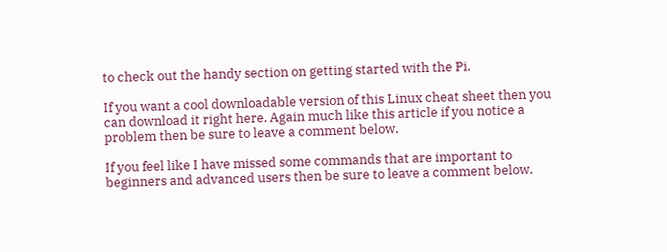to check out the handy section on getting started with the Pi.

If you want a cool downloadable version of this Linux cheat sheet then you can download it right here. Again much like this article if you notice a problem then be sure to leave a comment below.

If you feel like I have missed some commands that are important to beginners and advanced users then be sure to leave a comment below.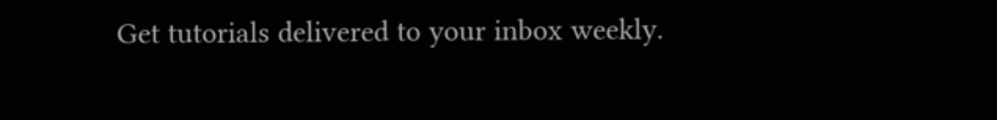Get tutorials delivered to your inbox weekly.